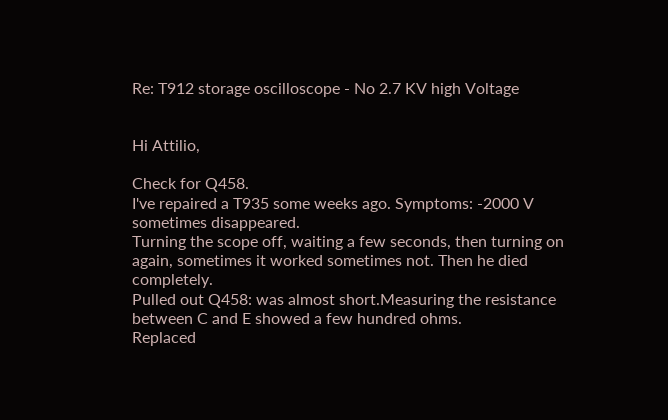Re: T912 storage oscilloscope - No 2.7 KV high Voltage


Hi Attilio,

Check for Q458.
I've repaired a T935 some weeks ago. Symptoms: -2000 V sometimes disappeared.
Turning the scope off, waiting a few seconds, then turning on again, sometimes it worked sometimes not. Then he died completely.
Pulled out Q458: was almost short.Measuring the resistance between C and E showed a few hundred ohms.
Replaced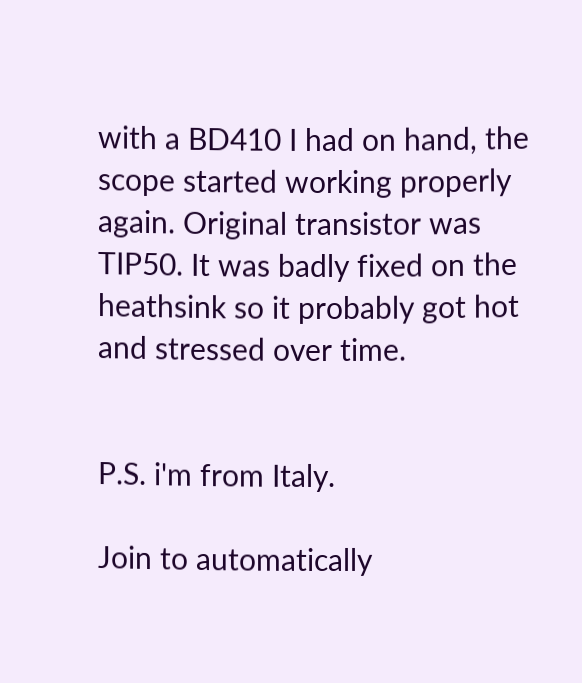with a BD410 I had on hand, the scope started working properly again. Original transistor was TIP50. It was badly fixed on the heathsink so it probably got hot and stressed over time.


P.S. i'm from Italy.

Join to automatically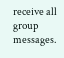receive all group messages.